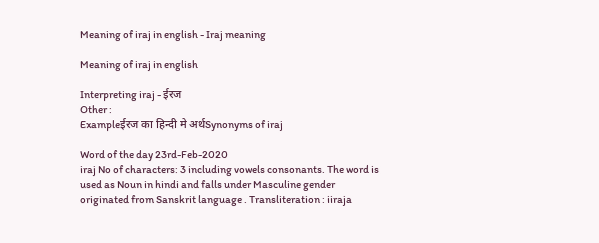Meaning of iraj in english - Iraj meaning

Meaning of iraj in english

Interpreting iraj - ईरज
Other :
Exampleईरज का हिन्दी मे अर्थSynonyms of iraj

Word of the day 23rd-Feb-2020
iraj No of characters: 3 including vowels consonants. The word is used as Noun in hindi and falls under Masculine gender originated from Sanskrit language . Transliteration : iiraja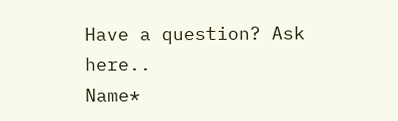Have a question? Ask here..
Name*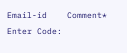Email-id    Comment* Enter Code: